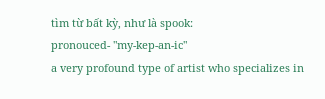tìm từ bất kỳ, như là spook:
pronouced- "my-kep-an-ic"
a very profound type of artist who specializes in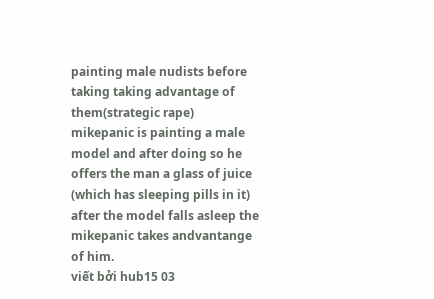painting male nudists before taking taking advantage of them(strategic rape)
mikepanic is painting a male model and after doing so he offers the man a glass of juice
(which has sleeping pills in it)
after the model falls asleep the mikepanic takes andvantange of him.
viết bởi hub15 03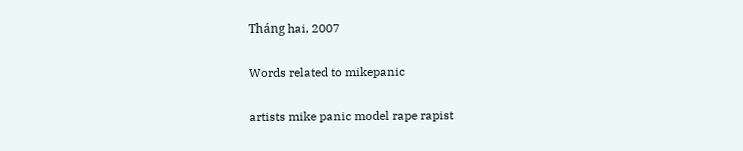Tháng hai, 2007

Words related to mikepanic

artists mike panic model rape rapist